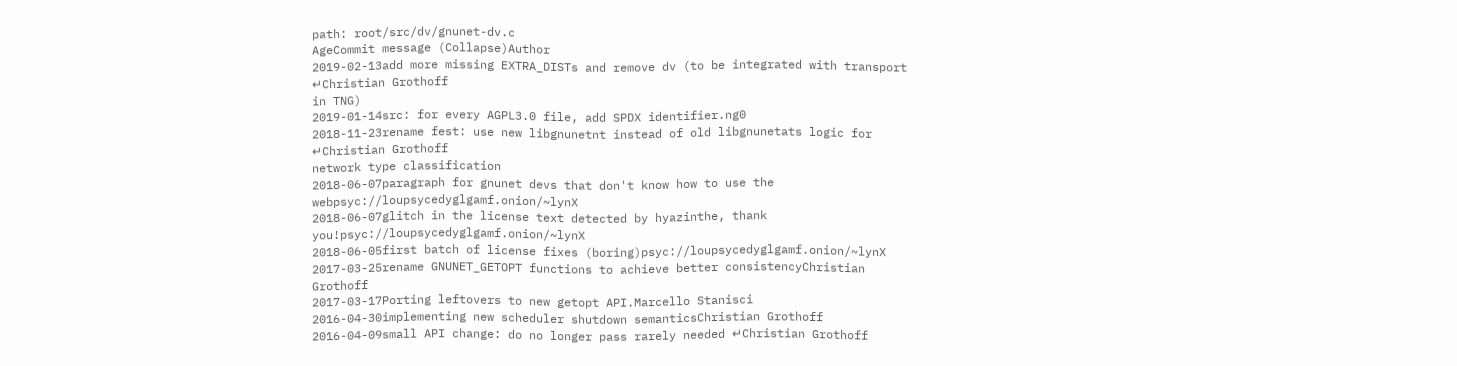path: root/src/dv/gnunet-dv.c
AgeCommit message (Collapse)Author
2019-02-13add more missing EXTRA_DISTs and remove dv (to be integrated with transport ↵Christian Grothoff
in TNG)
2019-01-14src: for every AGPL3.0 file, add SPDX identifier.ng0
2018-11-23rename fest: use new libgnunetnt instead of old libgnunetats logic for ↵Christian Grothoff
network type classification
2018-06-07paragraph for gnunet devs that don't know how to use the webpsyc://loupsycedyglgamf.onion/~lynX
2018-06-07glitch in the license text detected by hyazinthe, thank you!psyc://loupsycedyglgamf.onion/~lynX
2018-06-05first batch of license fixes (boring)psyc://loupsycedyglgamf.onion/~lynX
2017-03-25rename GNUNET_GETOPT functions to achieve better consistencyChristian Grothoff
2017-03-17Porting leftovers to new getopt API.Marcello Stanisci
2016-04-30implementing new scheduler shutdown semanticsChristian Grothoff
2016-04-09small API change: do no longer pass rarely needed ↵Christian Grothoff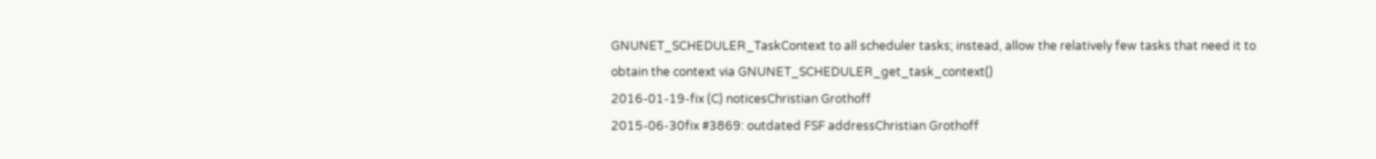GNUNET_SCHEDULER_TaskContext to all scheduler tasks; instead, allow the relatively few tasks that need it to obtain the context via GNUNET_SCHEDULER_get_task_context()
2016-01-19-fix (C) noticesChristian Grothoff
2015-06-30fix #3869: outdated FSF addressChristian Grothoff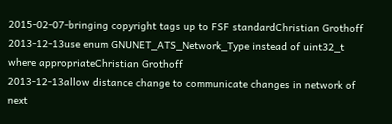2015-02-07-bringing copyright tags up to FSF standardChristian Grothoff
2013-12-13use enum GNUNET_ATS_Network_Type instead of uint32_t where appropriateChristian Grothoff
2013-12-13allow distance change to communicate changes in network of next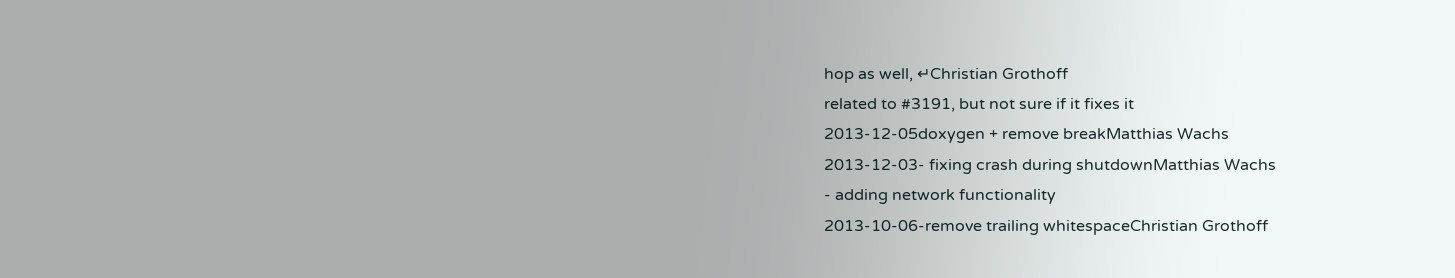hop as well, ↵Christian Grothoff
related to #3191, but not sure if it fixes it
2013-12-05doxygen + remove breakMatthias Wachs
2013-12-03- fixing crash during shutdownMatthias Wachs
- adding network functionality
2013-10-06-remove trailing whitespaceChristian Grothoff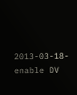2013-03-18-enable DV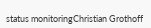status monitoringChristian Grothoff